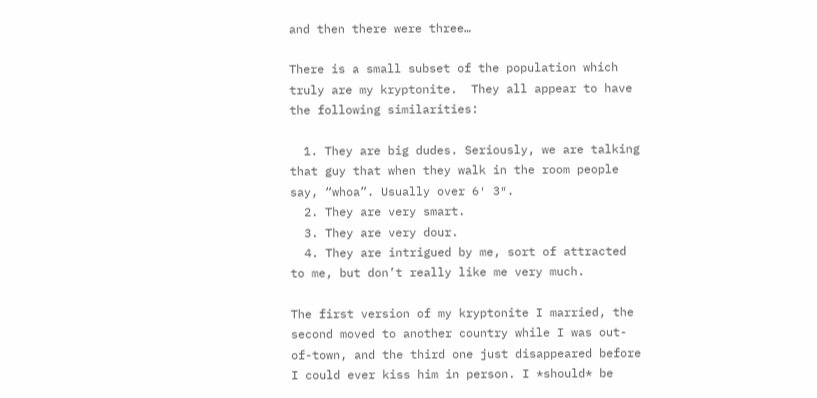and then there were three…

There is a small subset of the population which truly are my kryptonite.  They all appear to have the following similarities:

  1. They are big dudes. Seriously, we are talking that guy that when they walk in the room people say, “whoa”. Usually over 6′ 3″.
  2. They are very smart.
  3. They are very dour.
  4. They are intrigued by me, sort of attracted to me, but don’t really like me very much.

The first version of my kryptonite I married, the second moved to another country while I was out-of-town, and the third one just disappeared before I could ever kiss him in person. I *should* be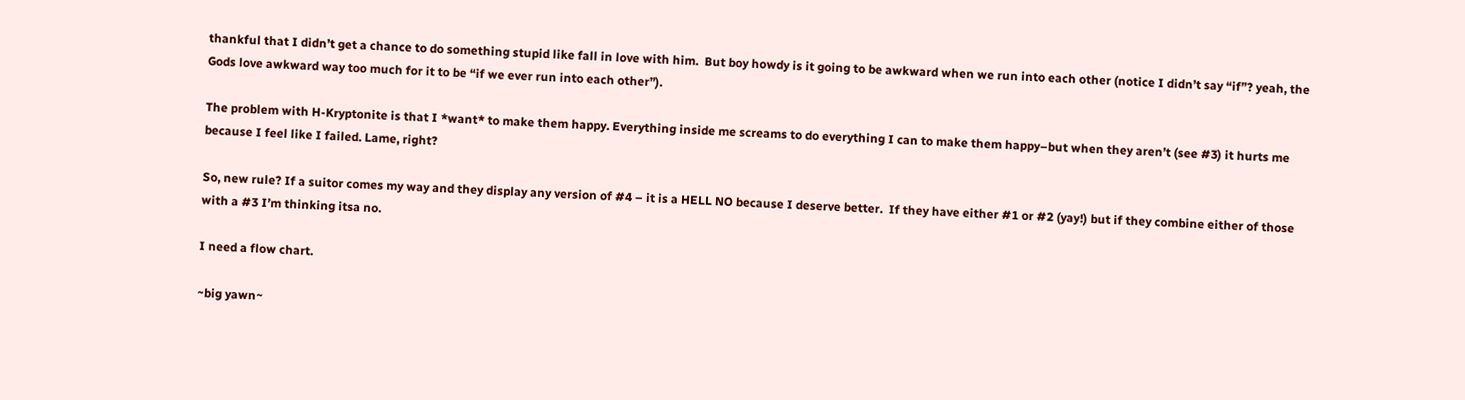thankful that I didn’t get a chance to do something stupid like fall in love with him.  But boy howdy is it going to be awkward when we run into each other (notice I didn’t say “if”? yeah, the Gods love awkward way too much for it to be “if we ever run into each other”).

The problem with H-Kryptonite is that I *want* to make them happy. Everything inside me screams to do everything I can to make them happy–but when they aren’t (see #3) it hurts me because I feel like I failed. Lame, right?

So, new rule? If a suitor comes my way and they display any version of #4 – it is a HELL NO because I deserve better.  If they have either #1 or #2 (yay!) but if they combine either of those with a #3 I’m thinking itsa no.

I need a flow chart.

~big yawn~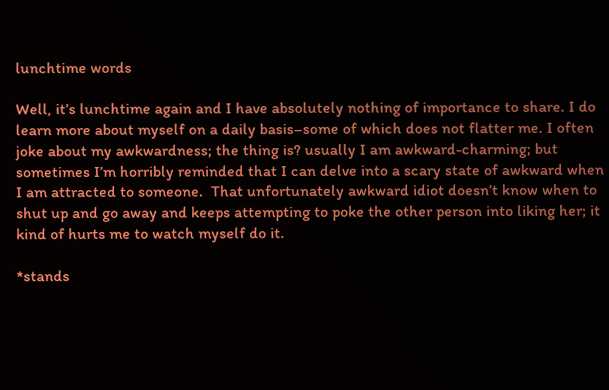lunchtime words

Well, it’s lunchtime again and I have absolutely nothing of importance to share. I do learn more about myself on a daily basis–some of which does not flatter me. I often joke about my awkwardness; the thing is? usually I am awkward-charming; but sometimes I’m horribly reminded that I can delve into a scary state of awkward when I am attracted to someone.  That unfortunately awkward idiot doesn’t know when to shut up and go away and keeps attempting to poke the other person into liking her; it kind of hurts me to watch myself do it.

*stands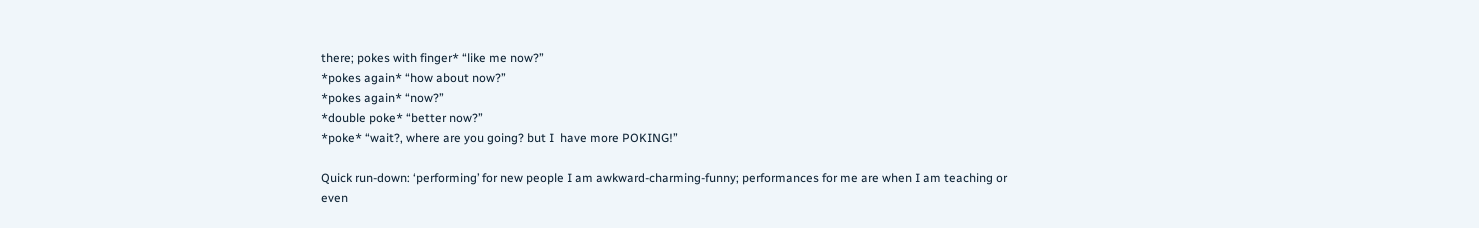there; pokes with finger* “like me now?”
*pokes again* “how about now?”
*pokes again* “now?”
*double poke* “better now?”
*poke* “wait?, where are you going? but I  have more POKING!”

Quick run-down: ‘performing’ for new people I am awkward-charming-funny; performances for me are when I am teaching or even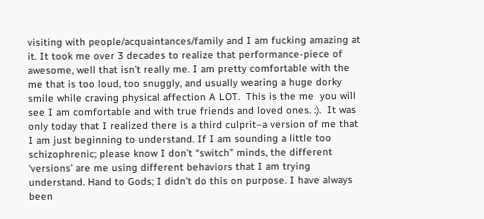visiting with people/acquaintances/family and I am fucking amazing at it. It took me over 3 decades to realize that performance-piece of awesome, well that isn’t really me. I am pretty comfortable with the me that is too loud, too snuggly, and usually wearing a huge dorky smile while craving physical affection A LOT.  This is the me  you will see I am comfortable and with true friends and loved ones. :).  It was only today that I realized there is a third culprit–a version of me that I am just beginning to understand. If I am sounding a little too schizophrenic; please know I don’t “switch” minds, the different ‘versions’ are me using different behaviors that I am trying understand. Hand to Gods; I didn’t do this on purpose. I have always been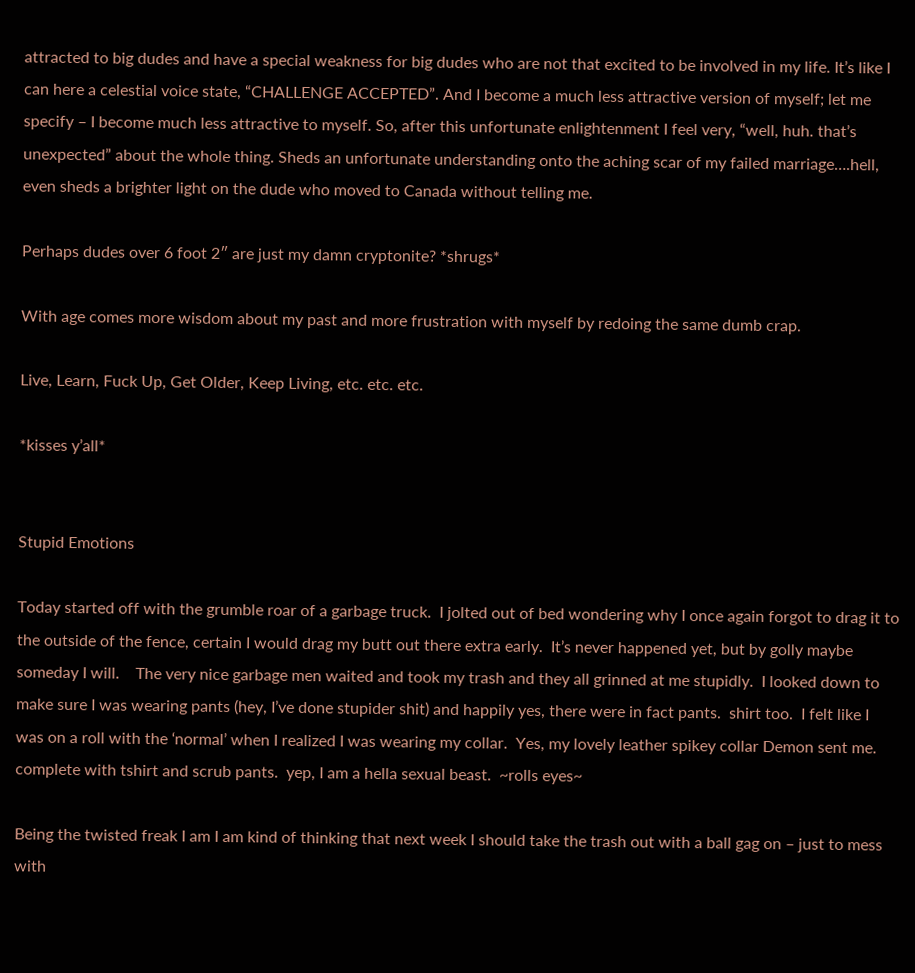attracted to big dudes and have a special weakness for big dudes who are not that excited to be involved in my life. It’s like I can here a celestial voice state, “CHALLENGE ACCEPTED”. And I become a much less attractive version of myself; let me specify – I become much less attractive to myself. So, after this unfortunate enlightenment I feel very, “well, huh. that’s unexpected” about the whole thing. Sheds an unfortunate understanding onto the aching scar of my failed marriage….hell, even sheds a brighter light on the dude who moved to Canada without telling me.

Perhaps dudes over 6 foot 2″ are just my damn cryptonite? *shrugs*

With age comes more wisdom about my past and more frustration with myself by redoing the same dumb crap.

Live, Learn, Fuck Up, Get Older, Keep Living, etc. etc. etc.

*kisses y’all*


Stupid Emotions

Today started off with the grumble roar of a garbage truck.  I jolted out of bed wondering why I once again forgot to drag it to the outside of the fence, certain I would drag my butt out there extra early.  It’s never happened yet, but by golly maybe someday I will.    The very nice garbage men waited and took my trash and they all grinned at me stupidly.  I looked down to make sure I was wearing pants (hey, I’ve done stupider shit) and happily yes, there were in fact pants.  shirt too.  I felt like I was on a roll with the ‘normal’ when I realized I was wearing my collar.  Yes, my lovely leather spikey collar Demon sent me.  complete with tshirt and scrub pants.  yep, I am a hella sexual beast.  ~rolls eyes~

Being the twisted freak I am I am kind of thinking that next week I should take the trash out with a ball gag on – just to mess with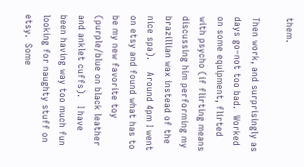them.

Then work, and surprisingly as days go–not too bad.  Worked on some equipment, flirted with psycho (if flirting means discussing him performing my brazillian wax instead of the nice spa).    Around 4pm I went on etsy and found what has to be my new favorite toy (purple/blue on black leather and anklet cuffs).   I have been having way too much fun looking for naughty stuff on etsy.  Some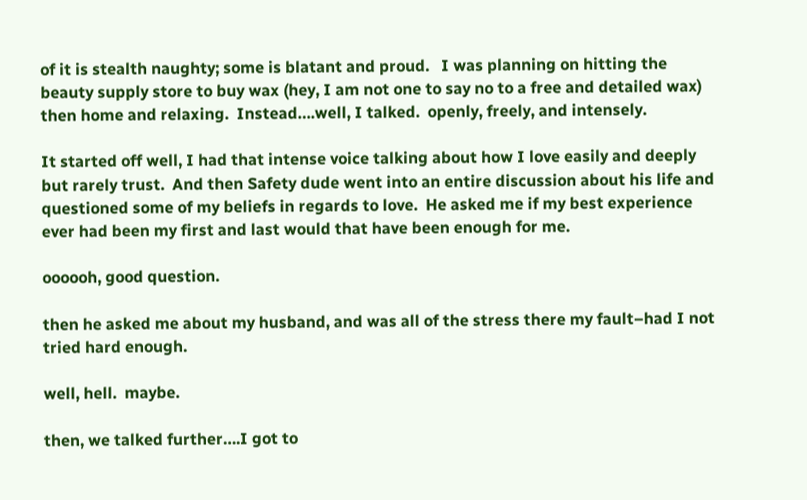of it is stealth naughty; some is blatant and proud.   I was planning on hitting the beauty supply store to buy wax (hey, I am not one to say no to a free and detailed wax) then home and relaxing.  Instead….well, I talked.  openly, freely, and intensely.

It started off well, I had that intense voice talking about how I love easily and deeply but rarely trust.  And then Safety dude went into an entire discussion about his life and questioned some of my beliefs in regards to love.  He asked me if my best experience ever had been my first and last would that have been enough for me.

oooooh, good question.

then he asked me about my husband, and was all of the stress there my fault–had I not tried hard enough.

well, hell.  maybe.

then, we talked further….I got to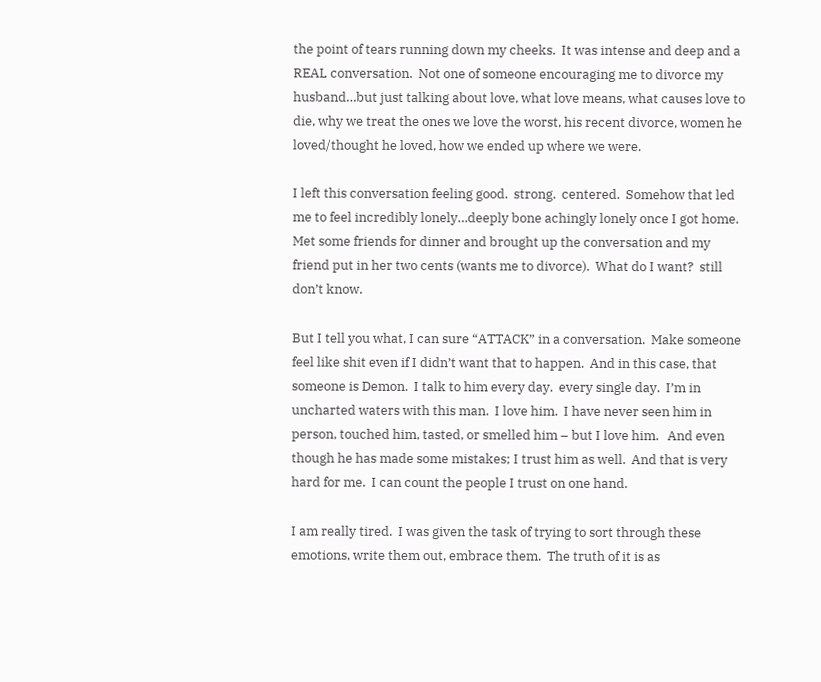the point of tears running down my cheeks.  It was intense and deep and a REAL conversation.  Not one of someone encouraging me to divorce my husband…but just talking about love, what love means, what causes love to die, why we treat the ones we love the worst, his recent divorce, women he loved/thought he loved, how we ended up where we were.

I left this conversation feeling good.  strong.  centered.  Somehow that led me to feel incredibly lonely…deeply bone achingly lonely once I got home.  Met some friends for dinner and brought up the conversation and my friend put in her two cents (wants me to divorce).  What do I want?  still don’t know.

But I tell you what, I can sure “ATTACK” in a conversation.  Make someone feel like shit even if I didn’t want that to happen.  And in this case, that someone is Demon.  I talk to him every day.  every single day.  I’m in uncharted waters with this man.  I love him.  I have never seen him in person, touched him, tasted, or smelled him – but I love him.   And even though he has made some mistakes; I trust him as well.  And that is very hard for me.  I can count the people I trust on one hand.

I am really tired.  I was given the task of trying to sort through these emotions, write them out, embrace them.  The truth of it is as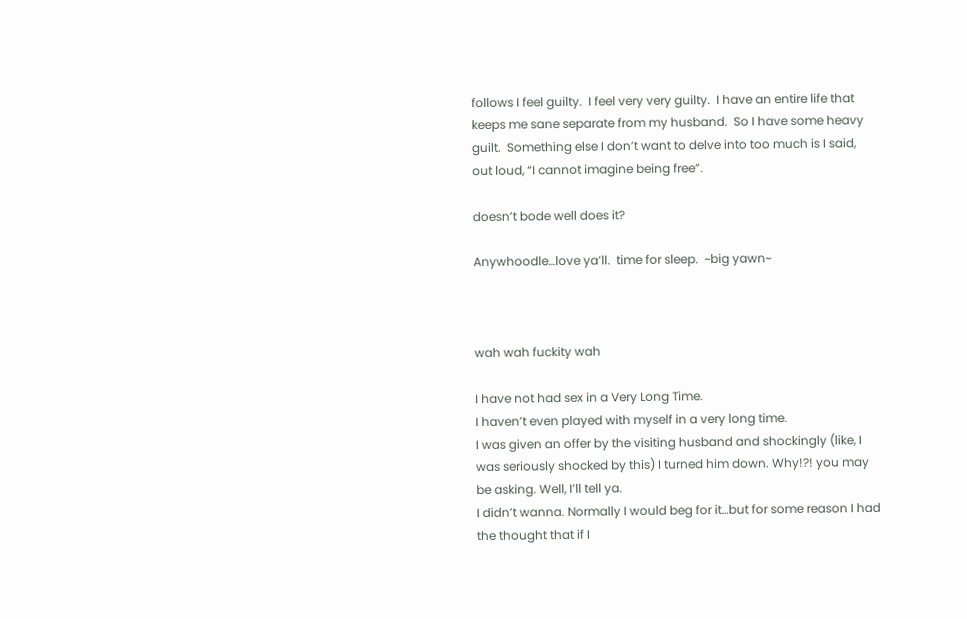follows I feel guilty.  I feel very very guilty.  I have an entire life that keeps me sane separate from my husband.  So I have some heavy guilt.  Something else I don’t want to delve into too much is I said, out loud, “I cannot imagine being free”.

doesn’t bode well does it?

Anywhoodle…love ya’ll.  time for sleep.  ~big yawn~



wah wah fuckity wah

I have not had sex in a Very Long Time.
I haven’t even played with myself in a very long time.
I was given an offer by the visiting husband and shockingly (like, I was seriously shocked by this) I turned him down. Why!?! you may be asking. Well, I’ll tell ya.
I didn’t wanna. Normally I would beg for it…but for some reason I had the thought that if I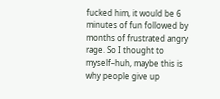fucked him, it would be 6 minutes of fun followed by months of frustrated angry rage. So I thought to myself–huh, maybe this is why people give up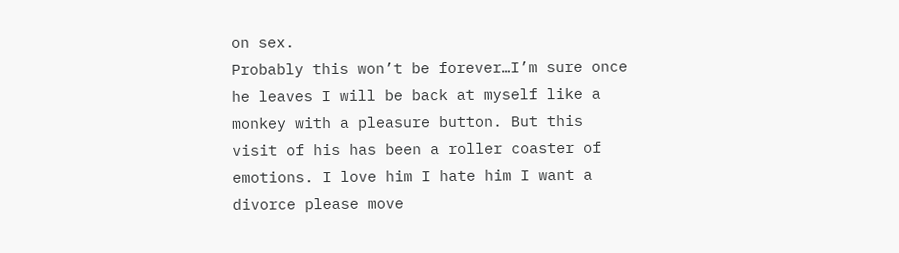on sex.
Probably this won’t be forever…I’m sure once he leaves I will be back at myself like a monkey with a pleasure button. But this visit of his has been a roller coaster of emotions. I love him I hate him I want a divorce please move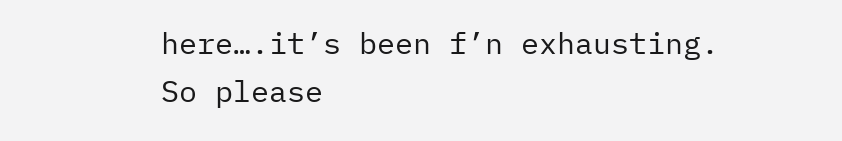here….it’s been f’n exhausting.
So please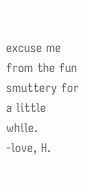excuse me from the fun smuttery for a little while.
-love, H.